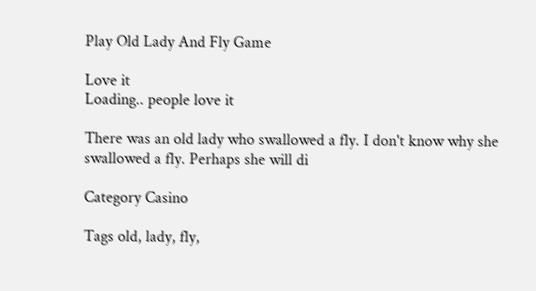Play Old Lady And Fly Game

Love it
Loading.. people love it

There was an old lady who swallowed a fly. I don't know why she swallowed a fly. Perhaps she will di

Category Casino

Tags old, lady, fly,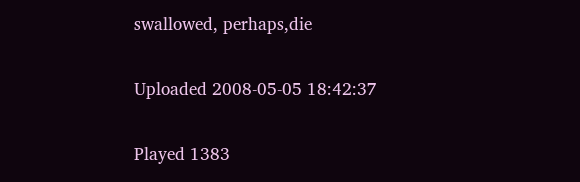swallowed, perhaps,die

Uploaded 2008-05-05 18:42:37

Played 1383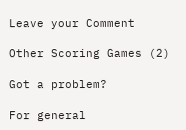Leave your Comment

Other Scoring Games (2)

Got a problem?

For general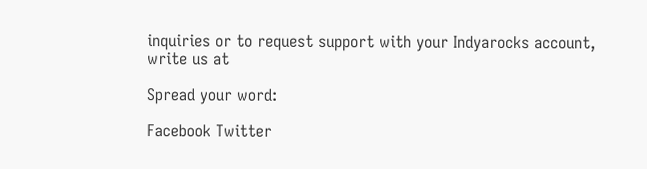inquiries or to request support with your Indyarocks account, write us at

Spread your word:

Facebook Twitter